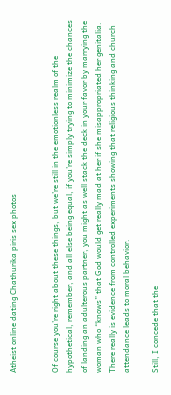Atheist online dating Chathurika piris sex photos


Of course you’re right about these things, but we’re still in the emotionless realm of the hypothetical, remember, and all else being equal, if you’re simply trying to minimize the chances of landing an adulterous partner, you might as well stack the deck in your favor by marrying the woman who “knows” that God would get really mad at her if she misappropriated her genitalia. There really is evidence from controlled experiments showing that religious thinking and church attendance leads to moral behavior.

Still, I concede that the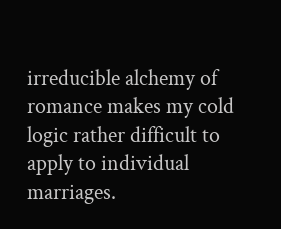irreducible alchemy of romance makes my cold logic rather difficult to apply to individual marriages.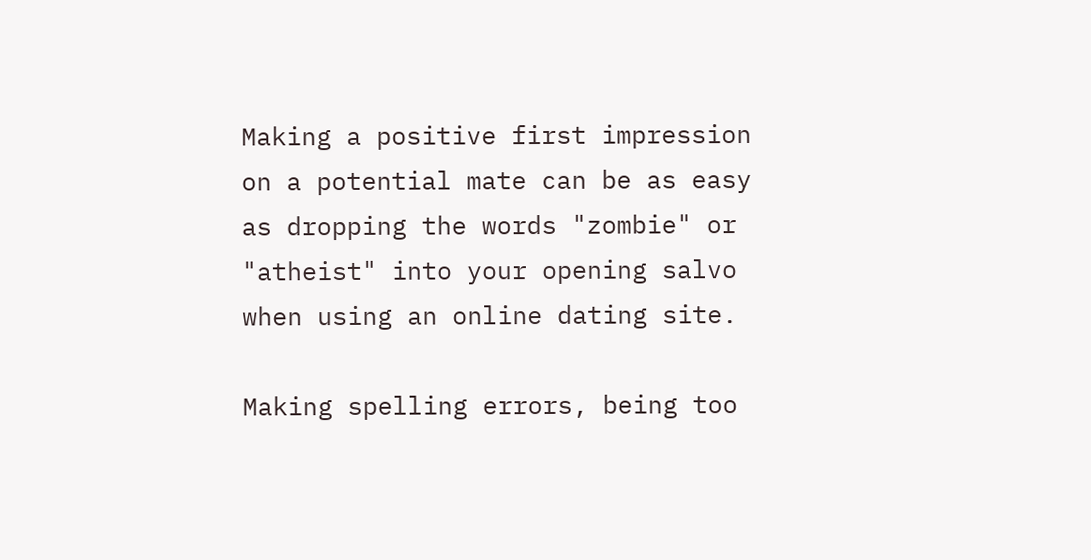Making a positive first impression on a potential mate can be as easy as dropping the words "zombie" or "atheist" into your opening salvo when using an online dating site.

Making spelling errors, being too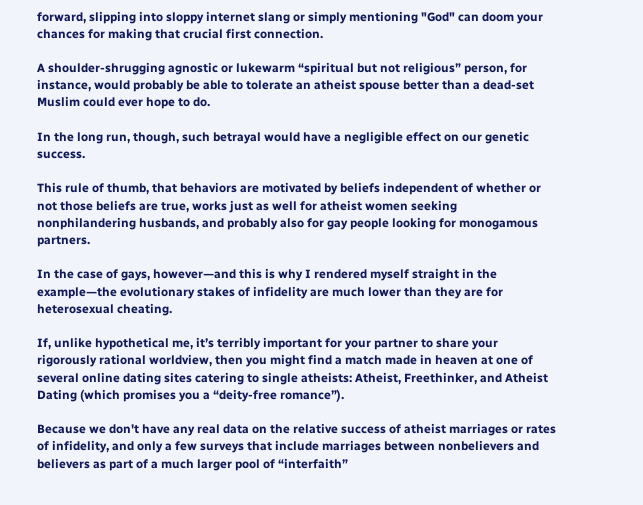forward, slipping into sloppy internet slang or simply mentioning "God" can doom your chances for making that crucial first connection.

A shoulder-shrugging agnostic or lukewarm “spiritual but not religious” person, for instance, would probably be able to tolerate an atheist spouse better than a dead-set Muslim could ever hope to do.

In the long run, though, such betrayal would have a negligible effect on our genetic success.

This rule of thumb, that behaviors are motivated by beliefs independent of whether or not those beliefs are true, works just as well for atheist women seeking nonphilandering husbands, and probably also for gay people looking for monogamous partners.

In the case of gays, however—and this is why I rendered myself straight in the example—the evolutionary stakes of infidelity are much lower than they are for heterosexual cheating.

If, unlike hypothetical me, it’s terribly important for your partner to share your rigorously rational worldview, then you might find a match made in heaven at one of several online dating sites catering to single atheists: Atheist, Freethinker, and Atheist Dating (which promises you a “deity-free romance”).

Because we don't have any real data on the relative success of atheist marriages or rates of infidelity, and only a few surveys that include marriages between nonbelievers and believers as part of a much larger pool of “interfaith”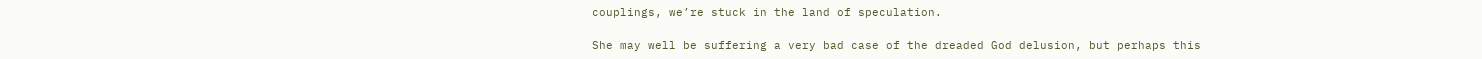couplings, we’re stuck in the land of speculation.

She may well be suffering a very bad case of the dreaded God delusion, but perhaps this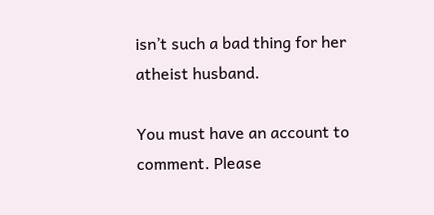isn’t such a bad thing for her atheist husband.

You must have an account to comment. Please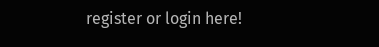register or login here!